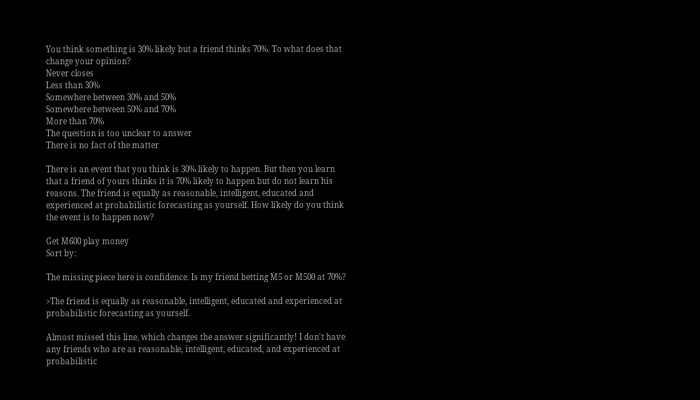You think something is 30% likely but a friend thinks 70%. To what does that change your opinion?
Never closes
Less than 30%
Somewhere between 30% and 50%
Somewhere between 50% and 70%
More than 70%
The question is too unclear to answer
There is no fact of the matter

There is an event that you think is 30% likely to happen. But then you learn that a friend of yours thinks it is 70% likely to happen but do not learn his reasons. The friend is equally as reasonable, intelligent, educated and experienced at probabilistic forecasting as yourself. How likely do you think the event is to happen now?

Get Ṁ600 play money
Sort by:

The missing piece here is confidence. Is my friend betting Ṁ5 or Ṁ500 at 70%?

>The friend is equally as reasonable, intelligent, educated and experienced at probabilistic forecasting as yourself.

Almost missed this line, which changes the answer significantly! I don't have any friends who are as reasonable, intelligent, educated, and experienced at probabilistic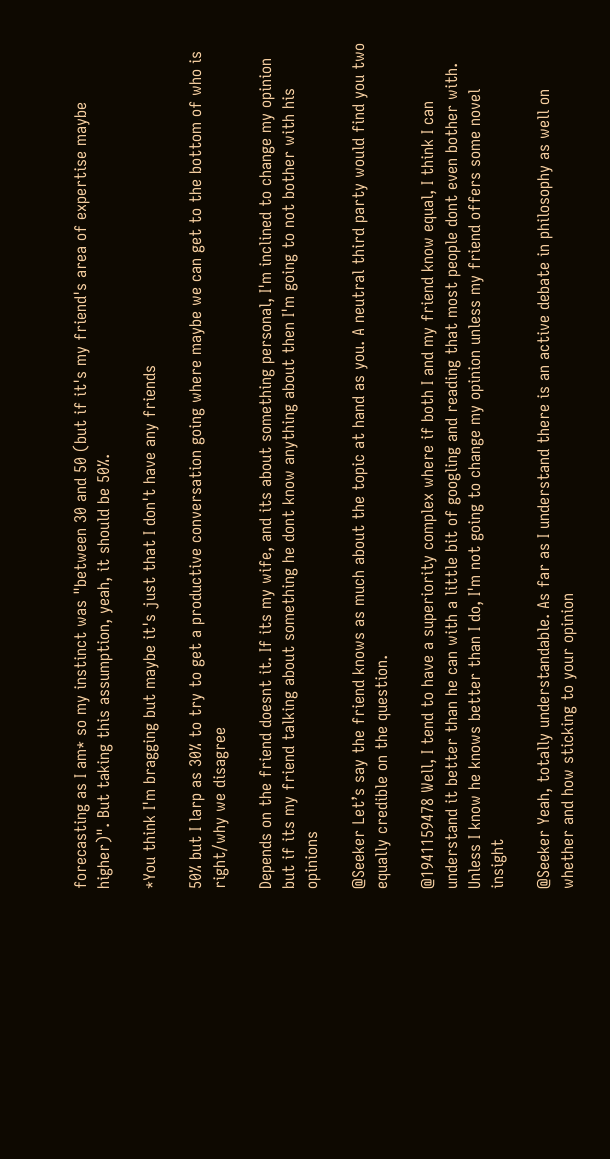forecasting as I am* so my instinct was "between 30 and 50 (but if it's my friend's area of expertise maybe higher)". But taking this assumption, yeah, it should be 50%.

*You think I'm bragging but maybe it's just that I don't have any friends

50% but I larp as 30% to try to get a productive conversation going where maybe we can get to the bottom of who is right/why we disagree

Depends on the friend doesnt it. If its my wife, and its about something personal, I'm inclined to change my opinion but if its my friend talking about something he dont know anything about then I'm going to not bother with his opinions

@Seeker Let’s say the friend knows as much about the topic at hand as you. A neutral third party would find you two equally credible on the question.

@1941159478 Well, I tend to have a superiority complex where if both I and my friend know equal, I think I can understand it better than he can with a little bit of googling and reading that most people dont even bother with. Unless I know he knows better than I do, I'm not going to change my opinion unless my friend offers some novel insight

@Seeker Yeah, totally understandable. As far as I understand there is an active debate in philosophy as well on whether and how sticking to your opinion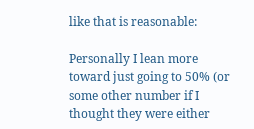like that is reasonable:

Personally I lean more toward just going to 50% (or some other number if I thought they were either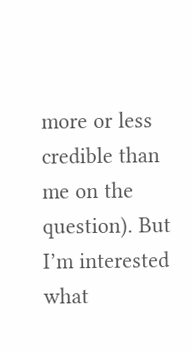more or less credible than me on the question). But I’m interested what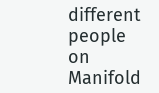different people on Manifold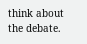think about the debate.